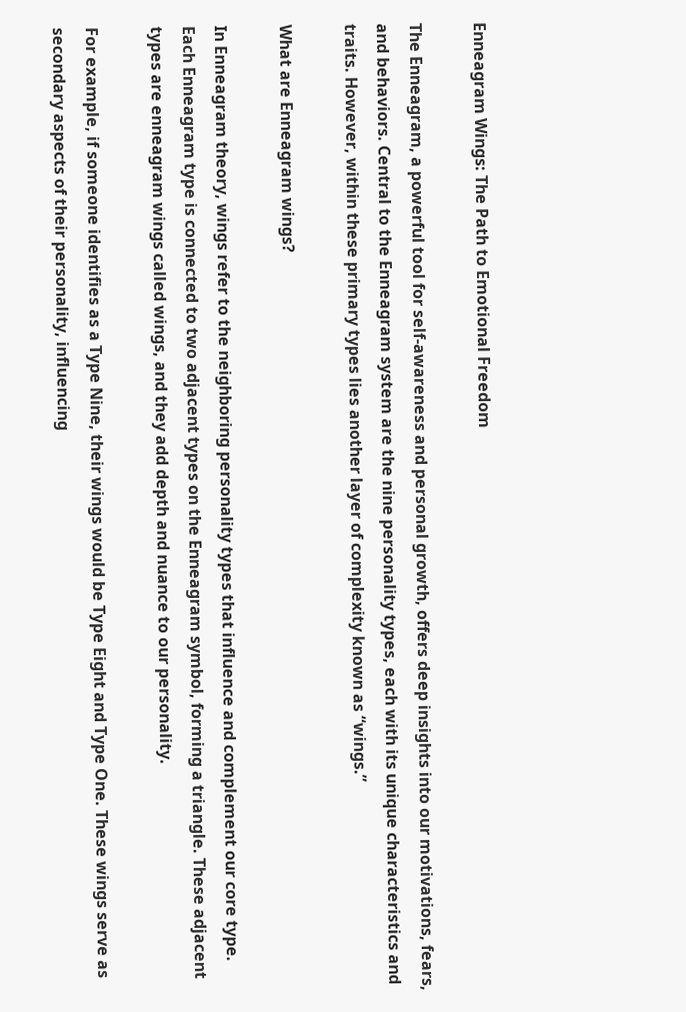Enneagram Wings: The Path to Emotional Freedom

The Enneagram, a powerful tool for self-awareness and personal growth, offers deep insights into our motivations, fears, and behaviors. Central to the Enneagram system are the nine personality types, each with its unique characteristics and traits. However, within these primary types lies another layer of complexity known as “wings.”

What are Enneagram wings?

In Enneagram theory, wings refer to the neighboring personality types that influence and complement our core type. Each Enneagram type is connected to two adjacent types on the Enneagram symbol, forming a triangle. These adjacent types are enneagram wings called wings, and they add depth and nuance to our personality.

For example, if someone identifies as a Type Nine, their wings would be Type Eight and Type One. These wings serve as secondary aspects of their personality, influencing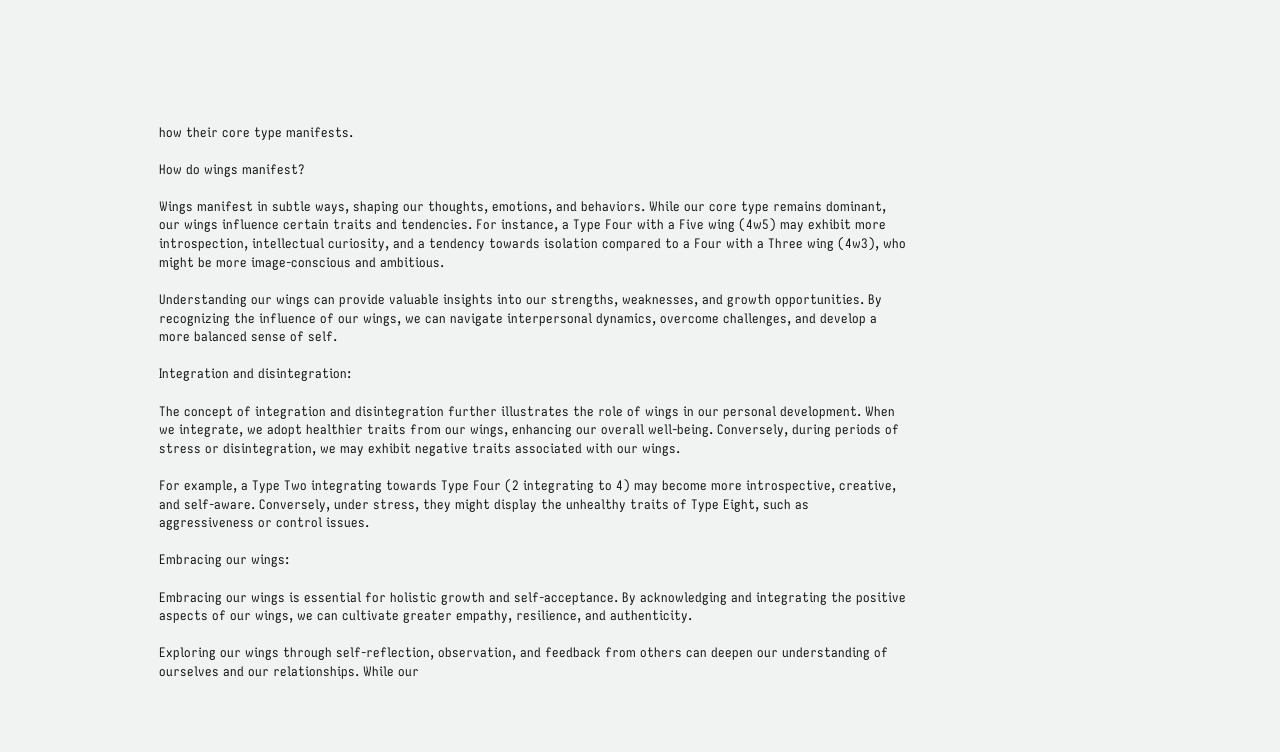how their core type manifests.

How do wings manifest?

Wings manifest in subtle ways, shaping our thoughts, emotions, and behaviors. While our core type remains dominant, our wings influence certain traits and tendencies. For instance, a Type Four with a Five wing (4w5) may exhibit more introspection, intellectual curiosity, and a tendency towards isolation compared to a Four with a Three wing (4w3), who might be more image-conscious and ambitious.

Understanding our wings can provide valuable insights into our strengths, weaknesses, and growth opportunities. By recognizing the influence of our wings, we can navigate interpersonal dynamics, overcome challenges, and develop a more balanced sense of self.

Integration and disintegration:

The concept of integration and disintegration further illustrates the role of wings in our personal development. When we integrate, we adopt healthier traits from our wings, enhancing our overall well-being. Conversely, during periods of stress or disintegration, we may exhibit negative traits associated with our wings.

For example, a Type Two integrating towards Type Four (2 integrating to 4) may become more introspective, creative, and self-aware. Conversely, under stress, they might display the unhealthy traits of Type Eight, such as aggressiveness or control issues.

Embracing our wings:

Embracing our wings is essential for holistic growth and self-acceptance. By acknowledging and integrating the positive aspects of our wings, we can cultivate greater empathy, resilience, and authenticity.

Exploring our wings through self-reflection, observation, and feedback from others can deepen our understanding of ourselves and our relationships. While our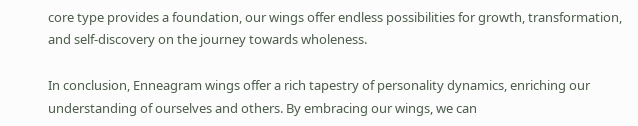core type provides a foundation, our wings offer endless possibilities for growth, transformation, and self-discovery on the journey towards wholeness.

In conclusion, Enneagram wings offer a rich tapestry of personality dynamics, enriching our understanding of ourselves and others. By embracing our wings, we can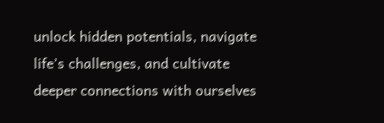unlock hidden potentials, navigate life’s challenges, and cultivate deeper connections with ourselves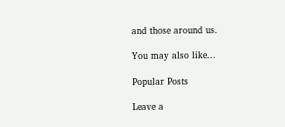and those around us.

You may also like...

Popular Posts

Leave a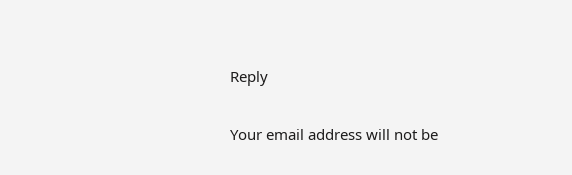Reply

Your email address will not be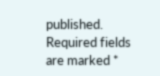published. Required fields are marked *